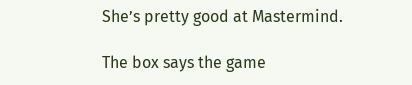She’s pretty good at Mastermind.

The box says the game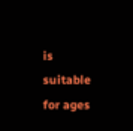is suitable for ages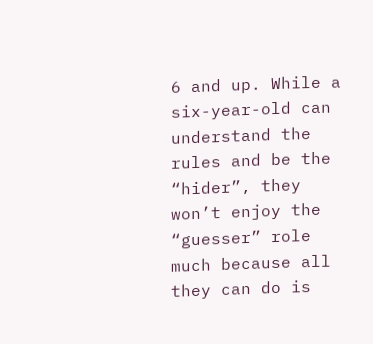6 and up. While a six-year-old can understand the rules and be the “hider”, they won’t enjoy the “guesser” role much because all they can do is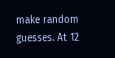make random guesses. At 12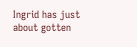Ingrid has just about gotten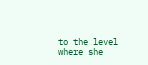to the level where she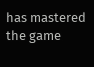has mastered the game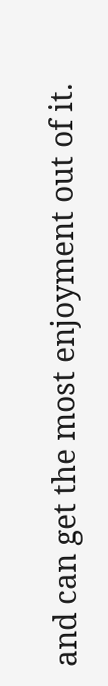and can get the most enjoyment out of it.